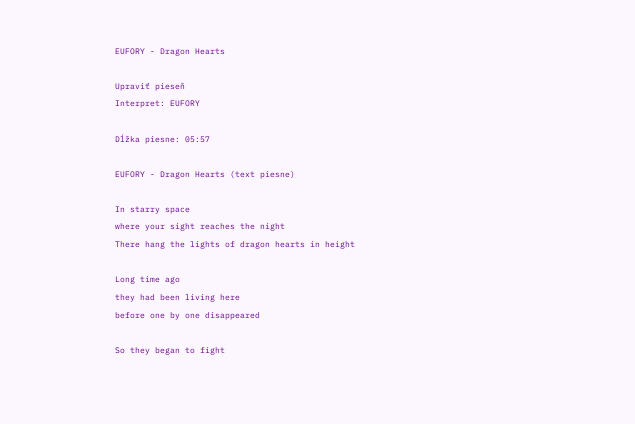EUFORY - Dragon Hearts

Upraviť pieseň
Interpret: EUFORY

Dĺžka piesne: 05:57

EUFORY - Dragon Hearts (text piesne)

In starry space
where your sight reaches the night
There hang the lights of dragon hearts in height

Long time ago
they had been living here
before one by one disappeared

So they began to fight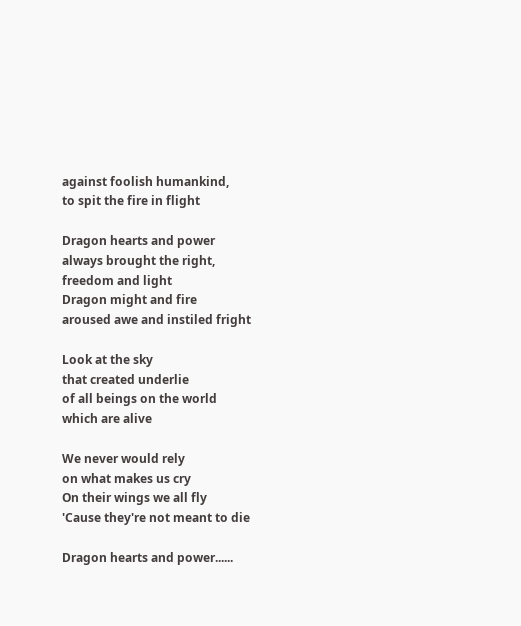against foolish humankind,
to spit the fire in flight

Dragon hearts and power
always brought the right,
freedom and light
Dragon might and fire
aroused awe and instiled fright

Look at the sky
that created underlie
of all beings on the world
which are alive

We never would rely
on what makes us cry
On their wings we all fly
'Cause they're not meant to die

Dragon hearts and power......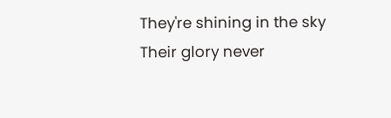They're shining in the sky
Their glory never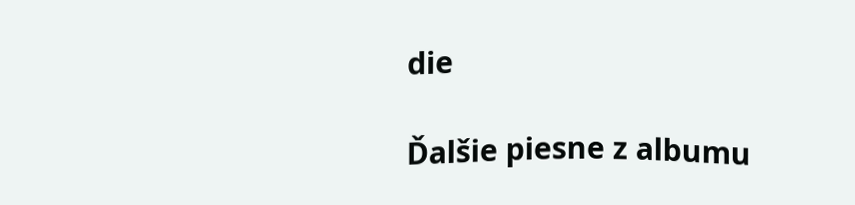die

Ďalšie piesne z albumu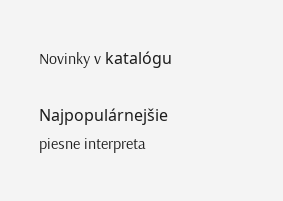Novinky v katalógu

Najpopulárnejšie piesne interpreta